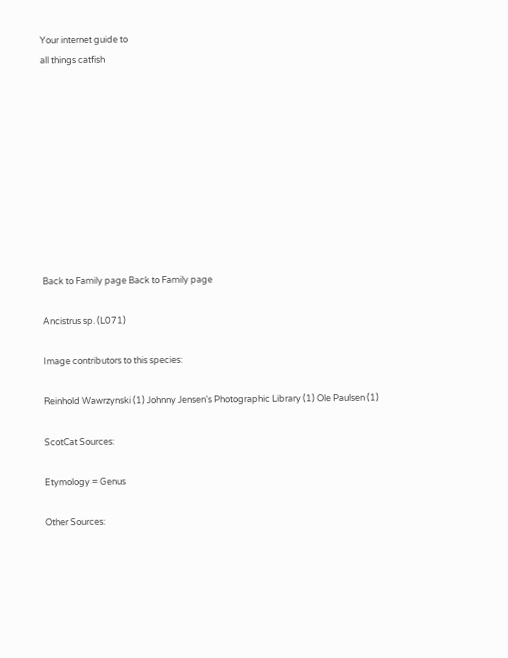Your internet guide to
all things catfish










Back to Family page Back to Family page

Ancistrus sp. (L071)

Image contributors to this species:

Reinhold Wawrzynski (1) Johnny Jensen's Photographic Library (1) Ole Paulsen (1)

ScotCat Sources:

Etymology = Genus

Other Sources: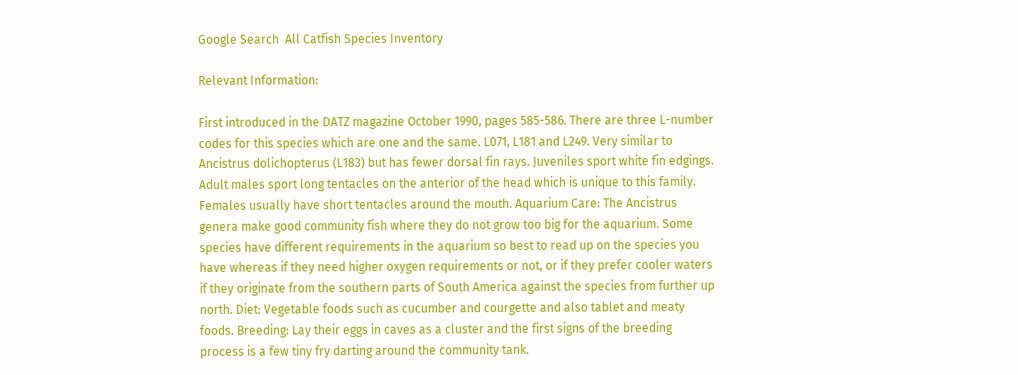Google Search  All Catfish Species Inventory

Relevant Information:

First introduced in the DATZ magazine October 1990, pages 585-586. There are three L-number codes for this species which are one and the same. L071, L181 and L249. Very similar to Ancistrus dolichopterus (L183) but has fewer dorsal fin rays. Juveniles sport white fin edgings. Adult males sport long tentacles on the anterior of the head which is unique to this family. Females usually have short tentacles around the mouth. Aquarium Care: The Ancistrus genera make good community fish where they do not grow too big for the aquarium. Some species have different requirements in the aquarium so best to read up on the species you have whereas if they need higher oxygen requirements or not, or if they prefer cooler waters if they originate from the southern parts of South America against the species from further up north. Diet: Vegetable foods such as cucumber and courgette and also tablet and meaty foods. Breeding: Lay their eggs in caves as a cluster and the first signs of the breeding process is a few tiny fry darting around the community tank.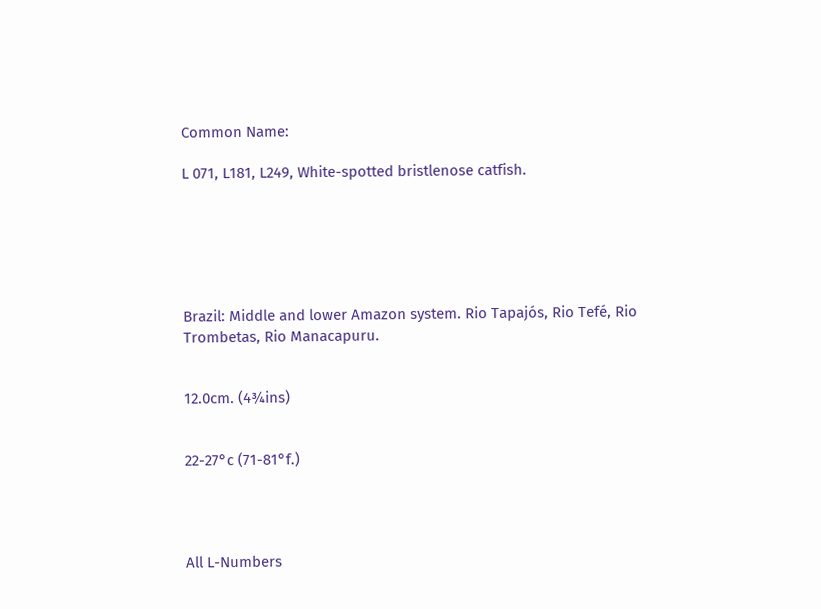Common Name:

L 071, L181, L249, White-spotted bristlenose catfish.






Brazil: Middle and lower Amazon system. Rio Tapajós, Rio Tefé, Rio Trombetas, Rio Manacapuru.


12.0cm. (4¾ins)


22-27°c (71-81°f.)




All L-Numbers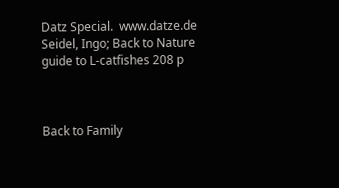Datz Special.  www.datze.de
Seidel, Ingo; Back to Nature guide to L-catfishes 208 p



Back to Family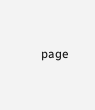page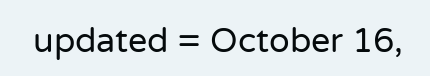updated = October 16,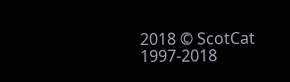2018 © ScotCat 1997-2018